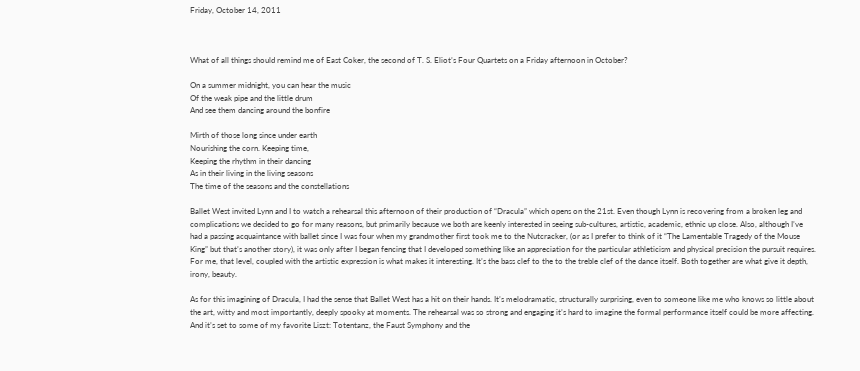Friday, October 14, 2011



What of all things should remind me of East Coker, the second of T. S. Eliot’s Four Quartets on a Friday afternoon in October?

On a summer midnight, you can hear the music
Of the weak pipe and the little drum
And see them dancing around the bonfire

Mirth of those long since under earth
Nourishing the corn. Keeping time,
Keeping the rhythm in their dancing
As in their living in the living seasons
The time of the seasons and the constellations

Ballet West invited Lynn and I to watch a rehearsal this afternoon of their production of “Dracula” which opens on the 21st. Even though Lynn is recovering from a broken leg and complications we decided to go for many reasons, but primarily because we both are keenly interested in seeing sub-cultures, artistic, academic, ethnic up close. Also, although I’ve had a passing acquaintance with ballet since I was four when my grandmother first took me to the Nutcracker, (or as I prefer to think of it “The Lamentable Tragedy of the Mouse King” but that’s another story), it was only after I began fencing that I developed something like an appreciation for the particular athleticism and physical precision the pursuit requires. For me, that level, coupled with the artistic expression is what makes it interesting. It’s the bass clef to the to the treble clef of the dance itself. Both together are what give it depth, irony, beauty.

As for this imagining of Dracula, I had the sense that Ballet West has a hit on their hands. It’s melodramatic, structurally surprising, even to someone like me who knows so little about the art, witty and most importantly, deeply spooky at moments. The rehearsal was so strong and engaging it’s hard to imagine the formal performance itself could be more affecting. And it’s set to some of my favorite Liszt: Totentanz, the Faust Symphony and the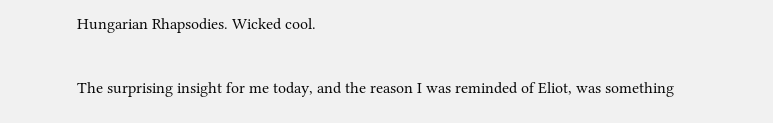Hungarian Rhapsodies. Wicked cool.

The surprising insight for me today, and the reason I was reminded of Eliot, was something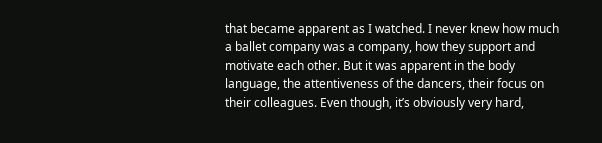that became apparent as I watched. I never knew how much a ballet company was a company, how they support and motivate each other. But it was apparent in the body language, the attentiveness of the dancers, their focus on their colleagues. Even though, it’s obviously very hard,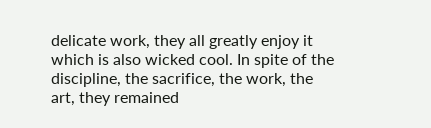delicate work, they all greatly enjoy it which is also wicked cool. In spite of the discipline, the sacrifice, the work, the art, they remained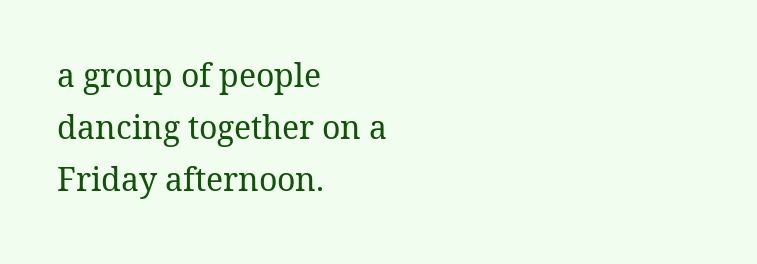a group of people dancing together on a Friday afternoon.